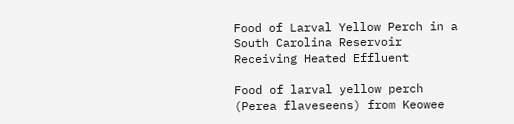Food of Larval Yellow Perch in a South Carolina Reservoir Receiving Heated Effluent

Food of larval yellow perch (Perea flaveseens) from Keowee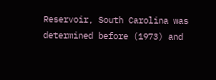Reservoir, South Carolina was determined before (1973) and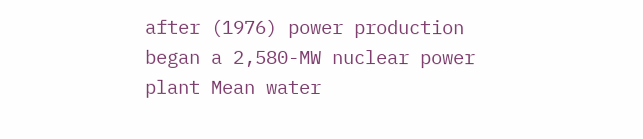after (1976) power production began a 2,580-MW nuclear power plant Mean water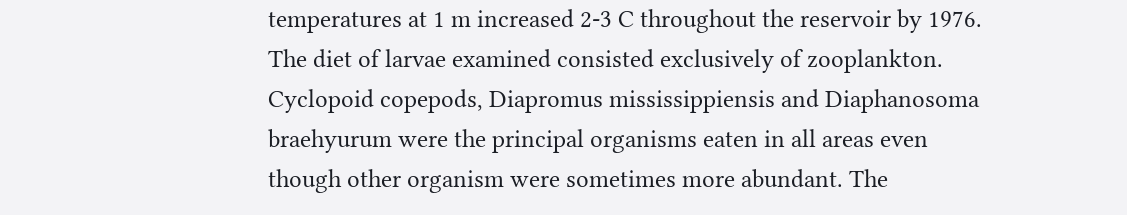temperatures at 1 m increased 2-3 C throughout the reservoir by 1976. The diet of larvae examined consisted exclusively of zooplankton. Cyclopoid copepods, Diapromus mississippiensis and Diaphanosoma braehyurum were the principal organisms eaten in all areas even though other organism were sometimes more abundant. The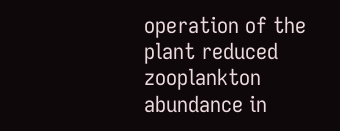operation of the plant reduced zooplankton abundance in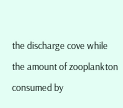the discharge cove while the amount of zooplankton consumed by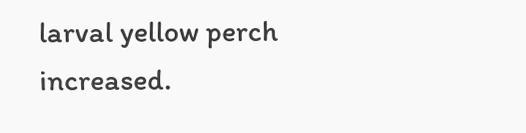larval yellow perch increased.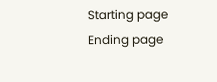Starting page
Ending page